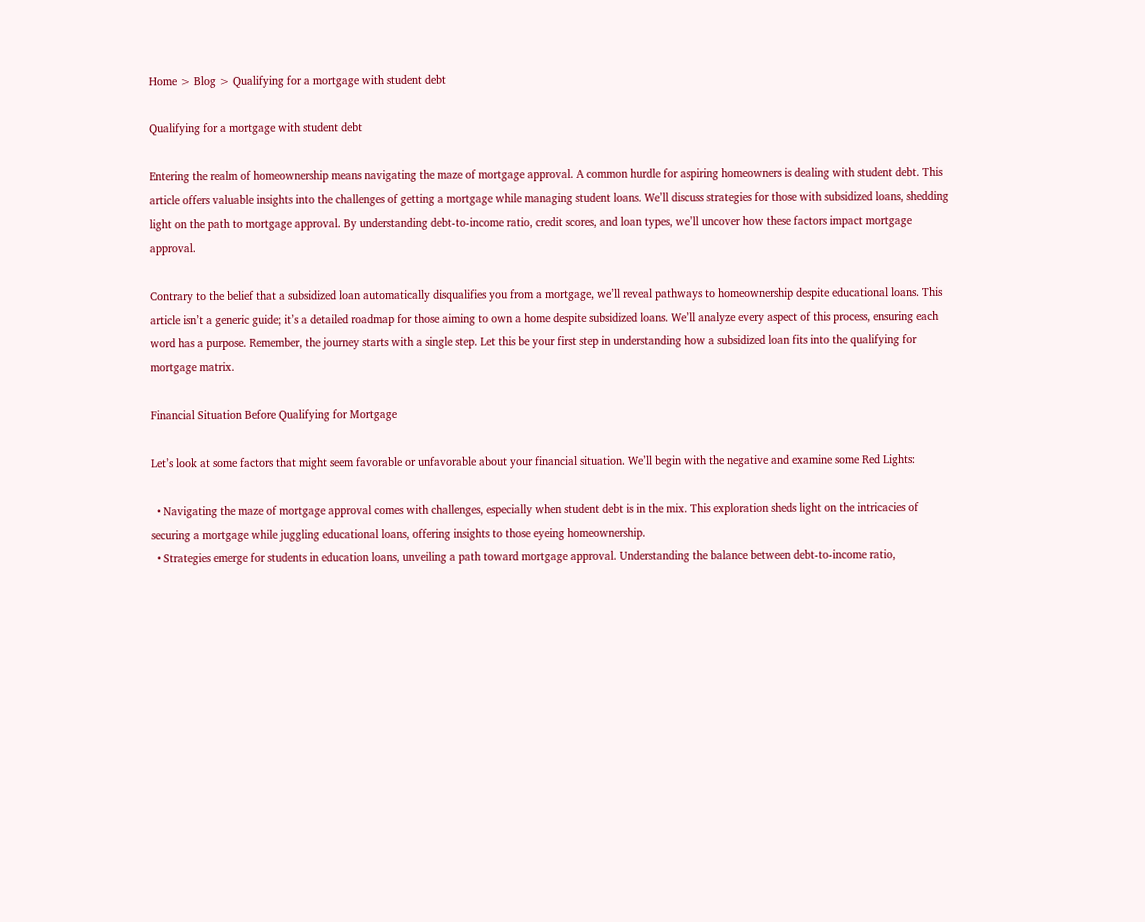Home > Blog > Qualifying for a mortgage with student debt

Qualifying for a mortgage with student debt

Entering the realm of homeownership means navigating the maze of mortgage approval. A common hurdle for aspiring homeowners is dealing with student debt. This article offers valuable insights into the challenges of getting a mortgage while managing student loans. We’ll discuss strategies for those with subsidized loans, shedding light on the path to mortgage approval. By understanding debt-to-income ratio, credit scores, and loan types, we’ll uncover how these factors impact mortgage approval.

Contrary to the belief that a subsidized loan automatically disqualifies you from a mortgage, we’ll reveal pathways to homeownership despite educational loans. This article isn’t a generic guide; it’s a detailed roadmap for those aiming to own a home despite subsidized loans. We’ll analyze every aspect of this process, ensuring each word has a purpose. Remember, the journey starts with a single step. Let this be your first step in understanding how a subsidized loan fits into the qualifying for mortgage matrix.

Financial Situation Before Qualifying for Mortgage

Let’s look at some factors that might seem favorable or unfavorable about your financial situation. We’ll begin with the negative and examine some Red Lights:

  • Navigating the maze of mortgage approval comes with challenges, especially when student debt is in the mix. This exploration sheds light on the intricacies of securing a mortgage while juggling educational loans, offering insights to those eyeing homeownership.
  • Strategies emerge for students in education loans, unveiling a path toward mortgage approval. Understanding the balance between debt-to-income ratio,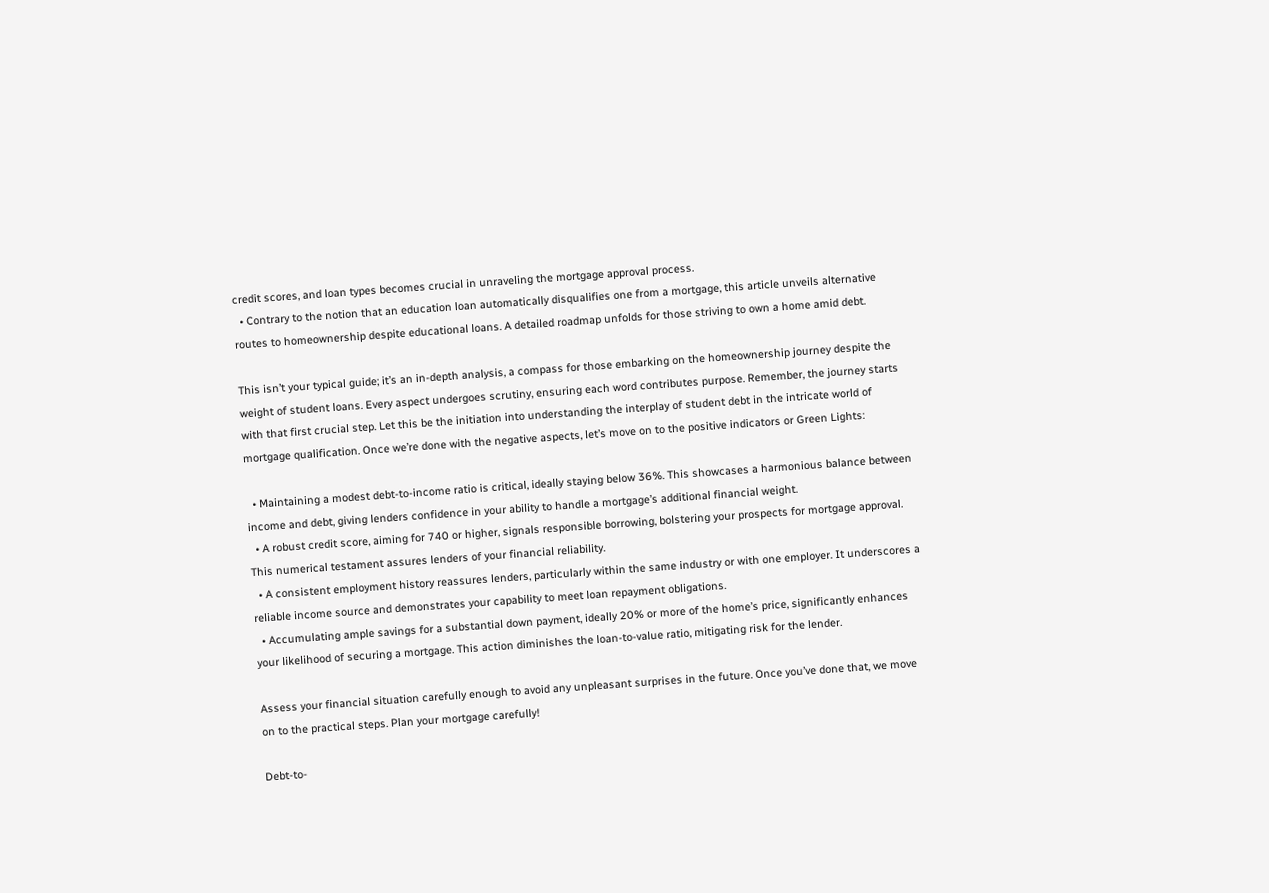credit scores, and loan types becomes crucial in unraveling the mortgage approval process.
  • Contrary to the notion that an education loan automatically disqualifies one from a mortgage, this article unveils alternative routes to homeownership despite educational loans. A detailed roadmap unfolds for those striving to own a home amid debt.

This isn’t your typical guide; it’s an in-depth analysis, a compass for those embarking on the homeownership journey despite the weight of student loans. Every aspect undergoes scrutiny, ensuring each word contributes purpose. Remember, the journey starts with that first crucial step. Let this be the initiation into understanding the interplay of student debt in the intricate world of mortgage qualification. Once we’re done with the negative aspects, let’s move on to the positive indicators or Green Lights:

  • Maintaining a modest debt-to-income ratio is critical, ideally staying below 36%. This showcases a harmonious balance between income and debt, giving lenders confidence in your ability to handle a mortgage’s additional financial weight.
  • A robust credit score, aiming for 740 or higher, signals responsible borrowing, bolstering your prospects for mortgage approval. This numerical testament assures lenders of your financial reliability.
  • A consistent employment history reassures lenders, particularly within the same industry or with one employer. It underscores a reliable income source and demonstrates your capability to meet loan repayment obligations.
  • Accumulating ample savings for a substantial down payment, ideally 20% or more of the home’s price, significantly enhances your likelihood of securing a mortgage. This action diminishes the loan-to-value ratio, mitigating risk for the lender.

Assess your financial situation carefully enough to avoid any unpleasant surprises in the future. Once you’ve done that, we move on to the practical steps. Plan your mortgage carefully!

Debt-to-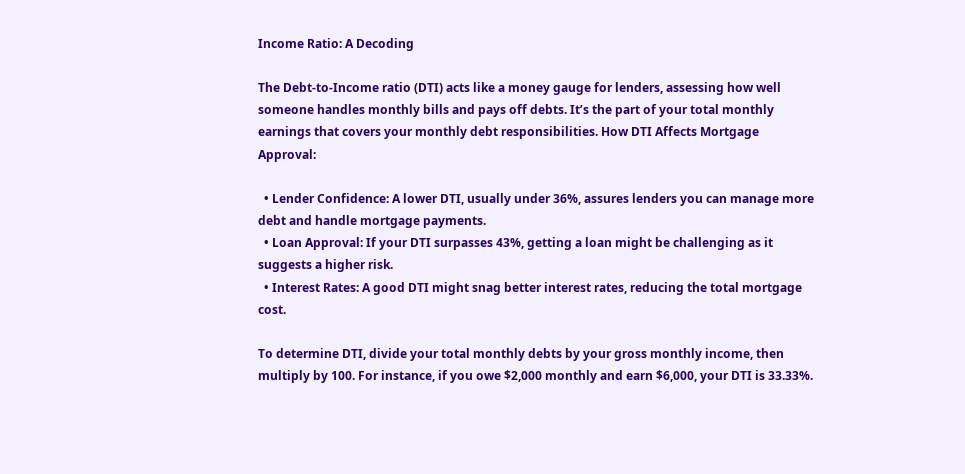Income Ratio: A Decoding

The Debt-to-Income ratio (DTI) acts like a money gauge for lenders, assessing how well someone handles monthly bills and pays off debts. It’s the part of your total monthly earnings that covers your monthly debt responsibilities. How DTI Affects Mortgage Approval:

  • Lender Confidence: A lower DTI, usually under 36%, assures lenders you can manage more debt and handle mortgage payments.
  • Loan Approval: If your DTI surpasses 43%, getting a loan might be challenging as it suggests a higher risk.
  • Interest Rates: A good DTI might snag better interest rates, reducing the total mortgage cost.

To determine DTI, divide your total monthly debts by your gross monthly income, then multiply by 100. For instance, if you owe $2,000 monthly and earn $6,000, your DTI is 33.33%.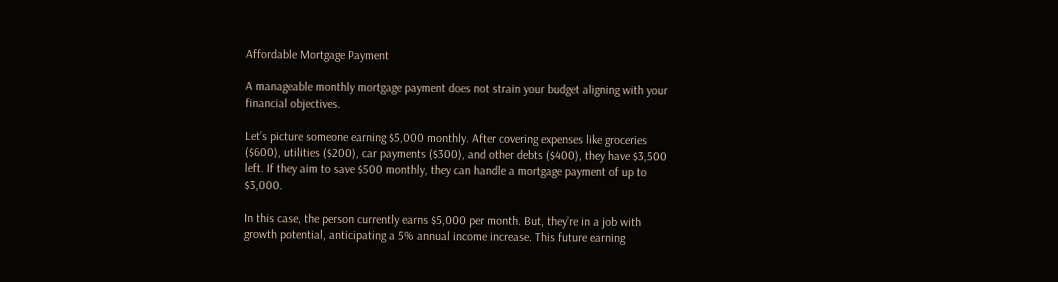Affordable Mortgage Payment

A manageable monthly mortgage payment does not strain your budget aligning with your financial objectives.

Let’s picture someone earning $5,000 monthly. After covering expenses like groceries ($600), utilities ($200), car payments ($300), and other debts ($400), they have $3,500 left. If they aim to save $500 monthly, they can handle a mortgage payment of up to $3,000.

In this case, the person currently earns $5,000 per month. But, they’re in a job with growth potential, anticipating a 5% annual income increase. This future earning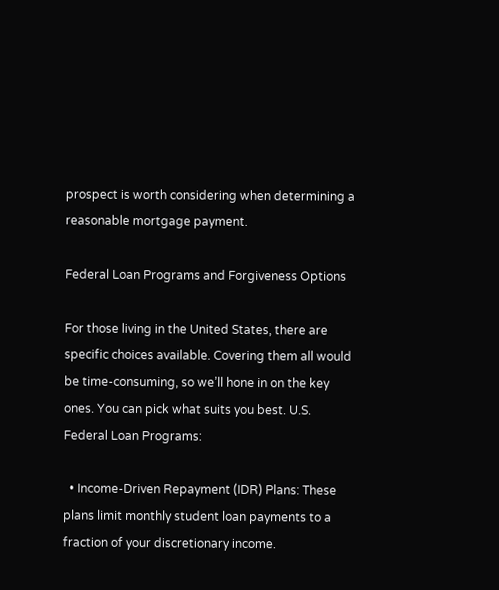prospect is worth considering when determining a reasonable mortgage payment.

Federal Loan Programs and Forgiveness Options

For those living in the United States, there are specific choices available. Covering them all would be time-consuming, so we’ll hone in on the key ones. You can pick what suits you best. U.S. Federal Loan Programs:

  • Income-Driven Repayment (IDR) Plans: These plans limit monthly student loan payments to a fraction of your discretionary income.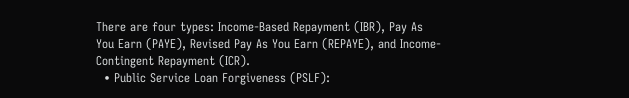There are four types: Income-Based Repayment (IBR), Pay As You Earn (PAYE), Revised Pay As You Earn (REPAYE), and Income-Contingent Repayment (ICR).
  • Public Service Loan Forgiveness (PSLF):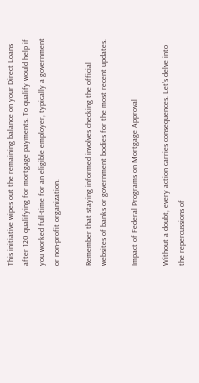This initiative wipes out the remaining balance on your Direct Loans after 120 qualifying for mortgage payments. To qualify would help if you worked full-time for an eligible employer, typically a government or non-profit organization.

Remember that staying informed involves checking the official websites of banks or government bodies for the most recent updates.

Impact of Federal Programs on Mortgage Approval

Without a doubt, every action carries consequences. Let’s delve into the repercussions of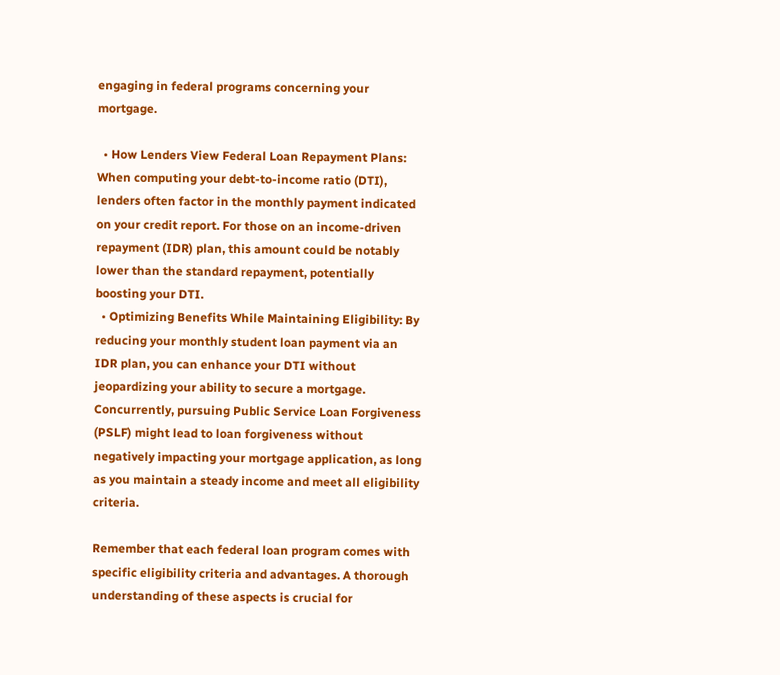engaging in federal programs concerning your mortgage.

  • How Lenders View Federal Loan Repayment Plans: When computing your debt-to-income ratio (DTI), lenders often factor in the monthly payment indicated on your credit report. For those on an income-driven repayment (IDR) plan, this amount could be notably lower than the standard repayment, potentially boosting your DTI.
  • Optimizing Benefits While Maintaining Eligibility: By reducing your monthly student loan payment via an IDR plan, you can enhance your DTI without jeopardizing your ability to secure a mortgage. Concurrently, pursuing Public Service Loan Forgiveness (PSLF) might lead to loan forgiveness without negatively impacting your mortgage application, as long as you maintain a steady income and meet all eligibility criteria.

Remember that each federal loan program comes with specific eligibility criteria and advantages. A thorough understanding of these aspects is crucial for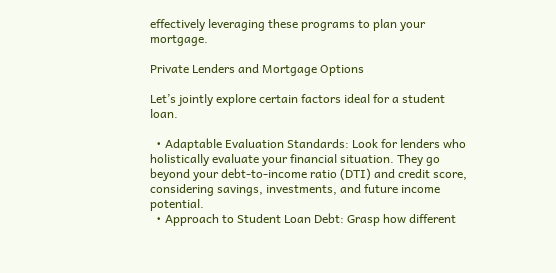effectively leveraging these programs to plan your mortgage.

Private Lenders and Mortgage Options

Let’s jointly explore certain factors ideal for a student loan.

  • Adaptable Evaluation Standards: Look for lenders who holistically evaluate your financial situation. They go beyond your debt-to-income ratio (DTI) and credit score, considering savings, investments, and future income potential.
  • Approach to Student Loan Debt: Grasp how different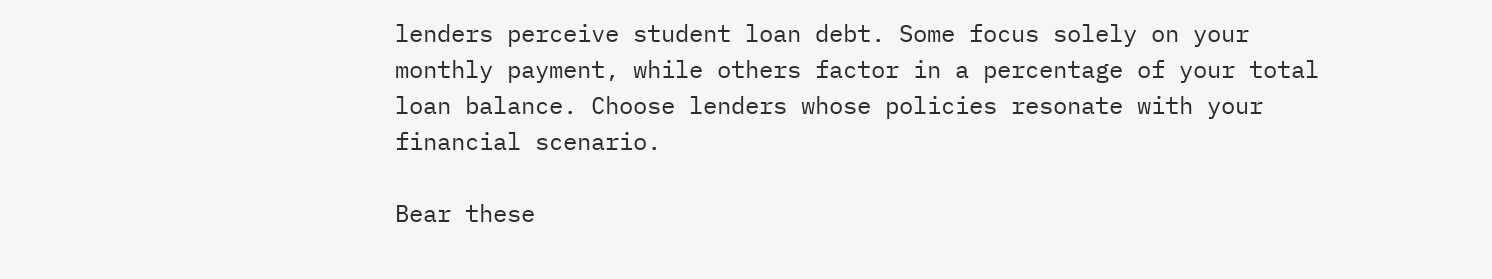lenders perceive student loan debt. Some focus solely on your monthly payment, while others factor in a percentage of your total loan balance. Choose lenders whose policies resonate with your financial scenario.

Bear these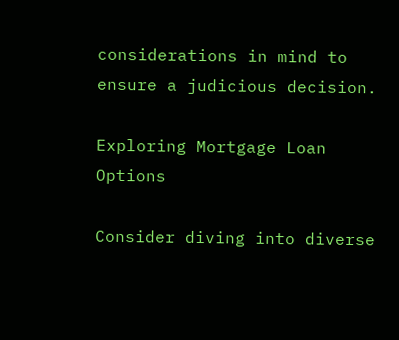considerations in mind to ensure a judicious decision.

Exploring Mortgage Loan Options

Consider diving into diverse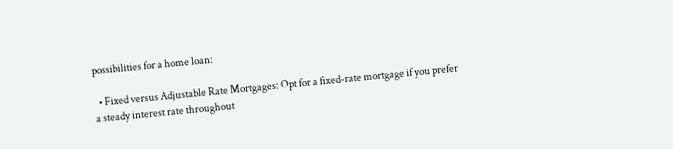possibilities for a home loan:

  • Fixed versus Adjustable Rate Mortgages: Opt for a fixed-rate mortgage if you prefer a steady interest rate throughout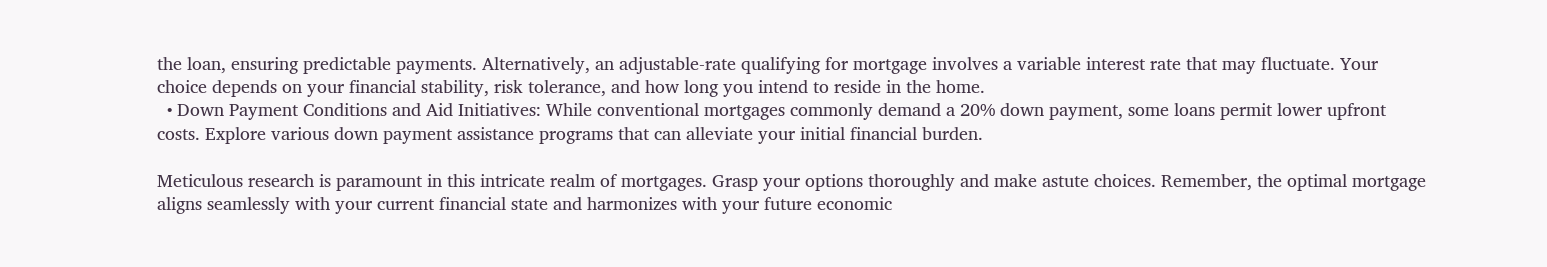the loan, ensuring predictable payments. Alternatively, an adjustable-rate qualifying for mortgage involves a variable interest rate that may fluctuate. Your choice depends on your financial stability, risk tolerance, and how long you intend to reside in the home.
  • Down Payment Conditions and Aid Initiatives: While conventional mortgages commonly demand a 20% down payment, some loans permit lower upfront costs. Explore various down payment assistance programs that can alleviate your initial financial burden.

Meticulous research is paramount in this intricate realm of mortgages. Grasp your options thoroughly and make astute choices. Remember, the optimal mortgage aligns seamlessly with your current financial state and harmonizes with your future economic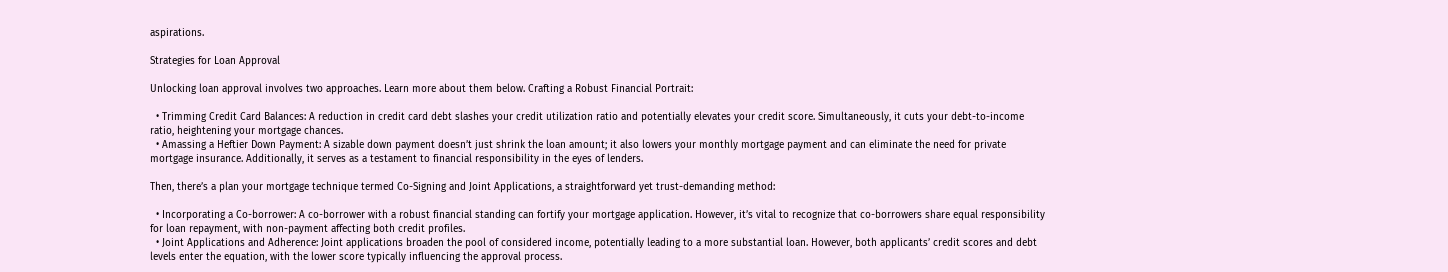aspirations.

Strategies for Loan Approval

Unlocking loan approval involves two approaches. Learn more about them below. Crafting a Robust Financial Portrait:

  • Trimming Credit Card Balances: A reduction in credit card debt slashes your credit utilization ratio and potentially elevates your credit score. Simultaneously, it cuts your debt-to-income ratio, heightening your mortgage chances.
  • Amassing a Heftier Down Payment: A sizable down payment doesn’t just shrink the loan amount; it also lowers your monthly mortgage payment and can eliminate the need for private mortgage insurance. Additionally, it serves as a testament to financial responsibility in the eyes of lenders.

Then, there’s a plan your mortgage technique termed Co-Signing and Joint Applications, a straightforward yet trust-demanding method:

  • Incorporating a Co-borrower: A co-borrower with a robust financial standing can fortify your mortgage application. However, it’s vital to recognize that co-borrowers share equal responsibility for loan repayment, with non-payment affecting both credit profiles.
  • Joint Applications and Adherence: Joint applications broaden the pool of considered income, potentially leading to a more substantial loan. However, both applicants’ credit scores and debt levels enter the equation, with the lower score typically influencing the approval process.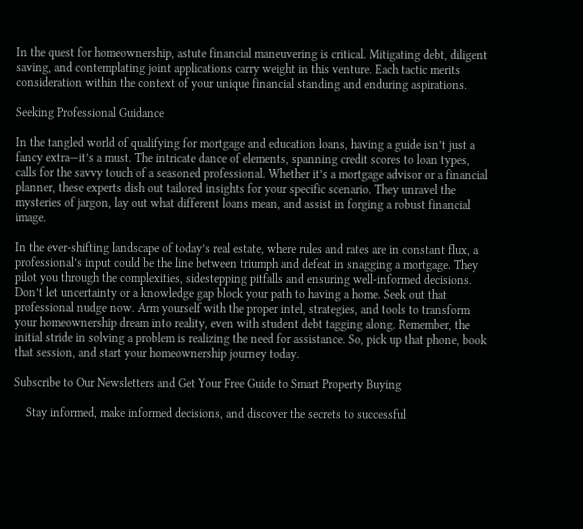In the quest for homeownership, astute financial maneuvering is critical. Mitigating debt, diligent saving, and contemplating joint applications carry weight in this venture. Each tactic merits consideration within the context of your unique financial standing and enduring aspirations.

Seeking Professional Guidance

In the tangled world of qualifying for mortgage and education loans, having a guide isn’t just a fancy extra—it’s a must. The intricate dance of elements, spanning credit scores to loan types, calls for the savvy touch of a seasoned professional. Whether it’s a mortgage advisor or a financial planner, these experts dish out tailored insights for your specific scenario. They unravel the mysteries of jargon, lay out what different loans mean, and assist in forging a robust financial image.

In the ever-shifting landscape of today’s real estate, where rules and rates are in constant flux, a professional’s input could be the line between triumph and defeat in snagging a mortgage. They pilot you through the complexities, sidestepping pitfalls and ensuring well-informed decisions. Don’t let uncertainty or a knowledge gap block your path to having a home. Seek out that professional nudge now. Arm yourself with the proper intel, strategies, and tools to transform your homeownership dream into reality, even with student debt tagging along. Remember, the initial stride in solving a problem is realizing the need for assistance. So, pick up that phone, book that session, and start your homeownership journey today.

Subscribe to Our Newsletters and Get Your Free Guide to Smart Property Buying

    Stay informed, make informed decisions, and discover the secrets to successful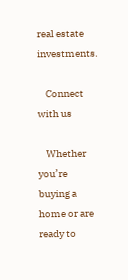real estate investments.

    Connect with us

    Whether you’re buying a home or are ready to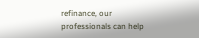refinance, our professionals can help